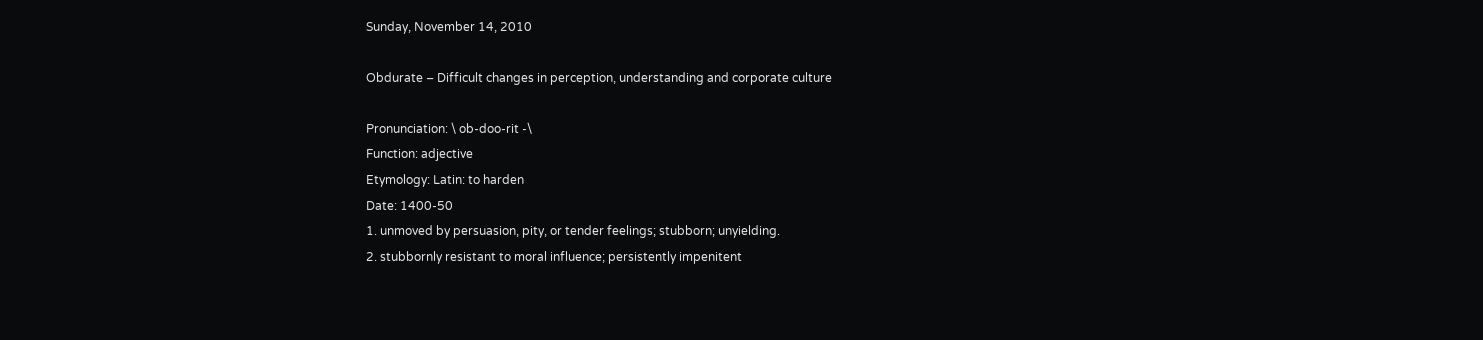Sunday, November 14, 2010

Obdurate – Difficult changes in perception, understanding and corporate culture

Pronunciation: \ ob-doo-rit -\
Function: adjective
Etymology: Latin: to harden
Date: 1400-50
1. unmoved by persuasion, pity, or tender feelings; stubborn; unyielding.
2. stubbornly resistant to moral influence; persistently impenitent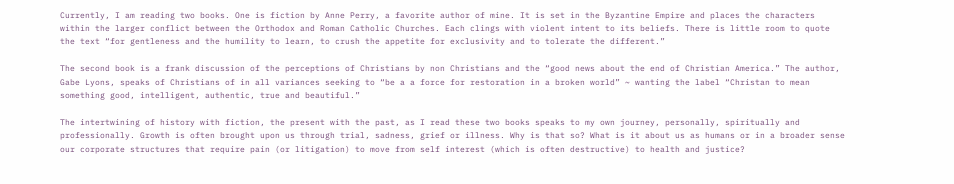Currently, I am reading two books. One is fiction by Anne Perry, a favorite author of mine. It is set in the Byzantine Empire and places the characters within the larger conflict between the Orthodox and Roman Catholic Churches. Each clings with violent intent to its beliefs. There is little room to quote the text “for gentleness and the humility to learn, to crush the appetite for exclusivity and to tolerate the different.”

The second book is a frank discussion of the perceptions of Christians by non Christians and the “good news about the end of Christian America.” The author, Gabe Lyons, speaks of Christians of in all variances seeking to “be a a force for restoration in a broken world” ~ wanting the label “Christan to mean something good, intelligent, authentic, true and beautiful.”

The intertwining of history with fiction, the present with the past, as I read these two books speaks to my own journey, personally, spiritually and professionally. Growth is often brought upon us through trial, sadness, grief or illness. Why is that so? What is it about us as humans or in a broader sense our corporate structures that require pain (or litigation) to move from self interest (which is often destructive) to health and justice?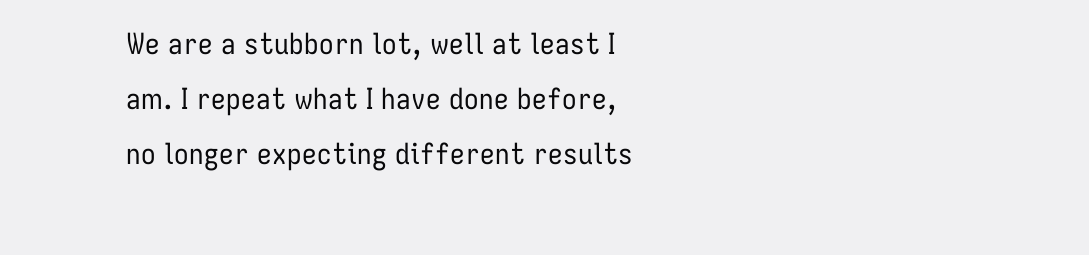We are a stubborn lot, well at least I am. I repeat what I have done before, no longer expecting different results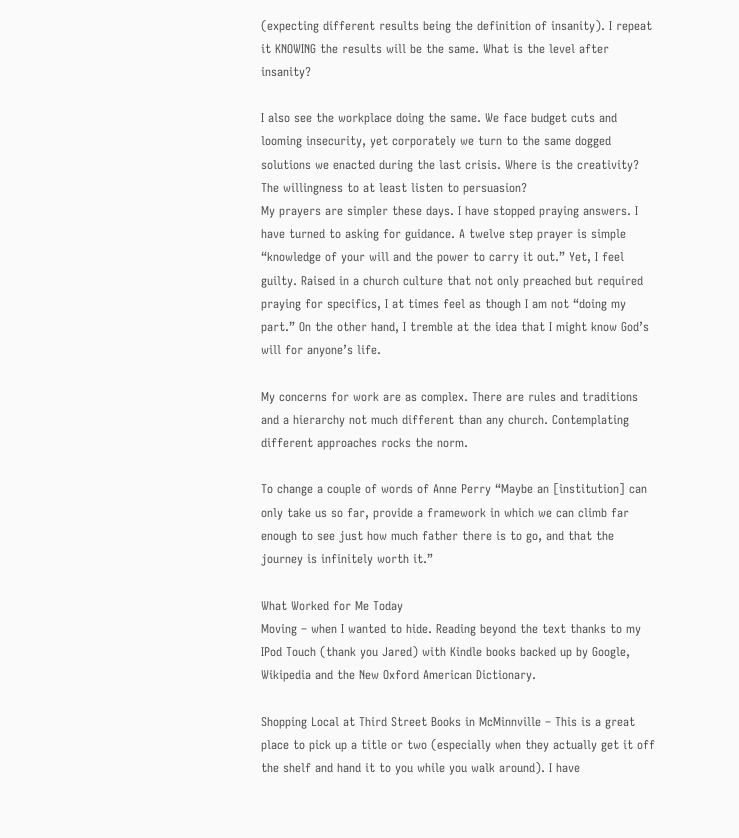(expecting different results being the definition of insanity). I repeat it KNOWING the results will be the same. What is the level after insanity?

I also see the workplace doing the same. We face budget cuts and looming insecurity, yet corporately we turn to the same dogged solutions we enacted during the last crisis. Where is the creativity? The willingness to at least listen to persuasion?
My prayers are simpler these days. I have stopped praying answers. I have turned to asking for guidance. A twelve step prayer is simple “knowledge of your will and the power to carry it out.” Yet, I feel guilty. Raised in a church culture that not only preached but required praying for specifics, I at times feel as though I am not “doing my part.” On the other hand, I tremble at the idea that I might know God’s will for anyone’s life.

My concerns for work are as complex. There are rules and traditions and a hierarchy not much different than any church. Contemplating different approaches rocks the norm.

To change a couple of words of Anne Perry “Maybe an [institution] can only take us so far, provide a framework in which we can climb far enough to see just how much father there is to go, and that the journey is infinitely worth it.”

What Worked for Me Today
Moving – when I wanted to hide. Reading beyond the text thanks to my IPod Touch (thank you Jared) with Kindle books backed up by Google, Wikipedia and the New Oxford American Dictionary.

Shopping Local at Third Street Books in McMinnville – This is a great place to pick up a title or two (especially when they actually get it off the shelf and hand it to you while you walk around). I have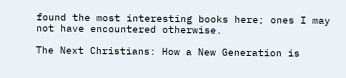found the most interesting books here; ones I may not have encountered otherwise.

The Next Christians: How a New Generation is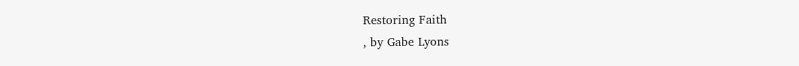Restoring Faith
, by Gabe Lyons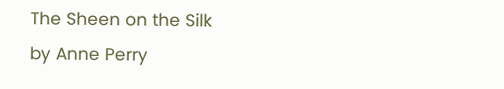The Sheen on the Silk
by Anne Perry